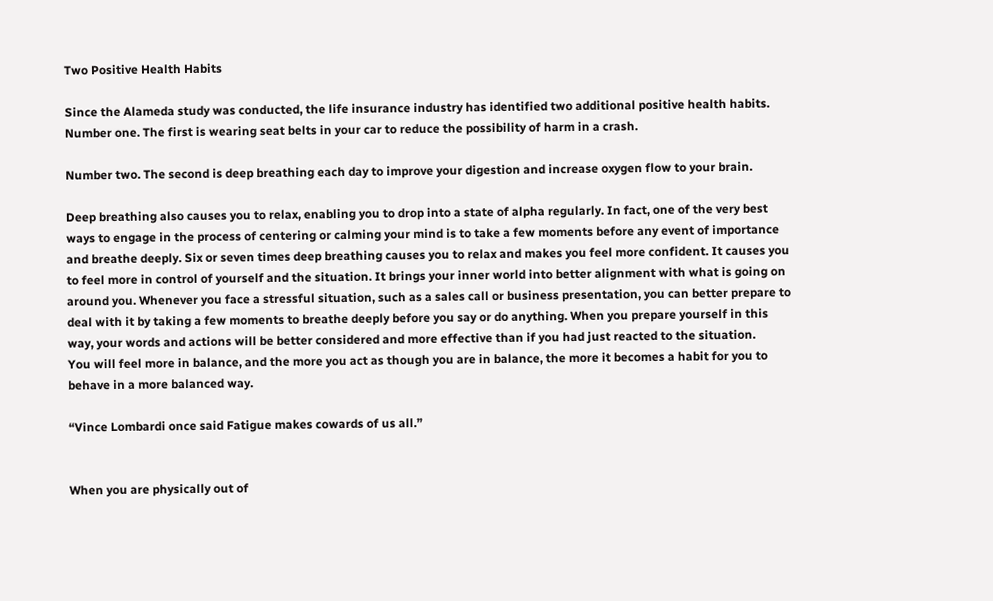Two Positive Health Habits

Since the Alameda study was conducted, the life insurance industry has identified two additional positive health habits.
Number one. The first is wearing seat belts in your car to reduce the possibility of harm in a crash.

Number two. The second is deep breathing each day to improve your digestion and increase oxygen flow to your brain.

Deep breathing also causes you to relax, enabling you to drop into a state of alpha regularly. In fact, one of the very best ways to engage in the process of centering or calming your mind is to take a few moments before any event of importance and breathe deeply. Six or seven times deep breathing causes you to relax and makes you feel more confident. It causes you to feel more in control of yourself and the situation. It brings your inner world into better alignment with what is going on around you. Whenever you face a stressful situation, such as a sales call or business presentation, you can better prepare to deal with it by taking a few moments to breathe deeply before you say or do anything. When you prepare yourself in this way, your words and actions will be better considered and more effective than if you had just reacted to the situation.
You will feel more in balance, and the more you act as though you are in balance, the more it becomes a habit for you to behave in a more balanced way.

“Vince Lombardi once said Fatigue makes cowards of us all.”


When you are physically out of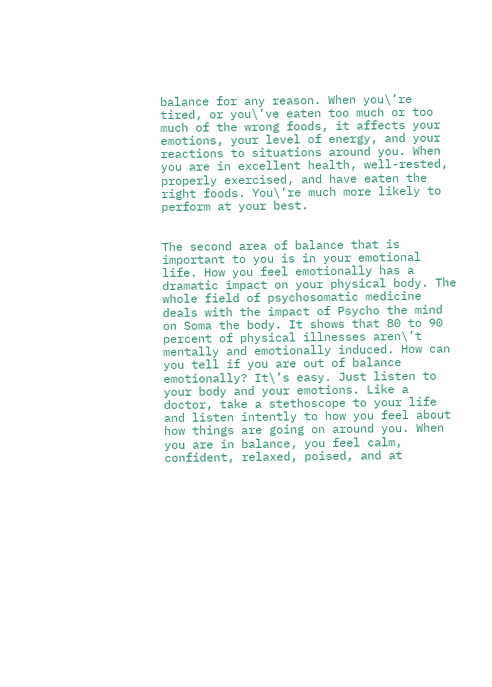balance for any reason. When you\’re tired, or you\’ve eaten too much or too much of the wrong foods, it affects your emotions, your level of energy, and your reactions to situations around you. When you are in excellent health, well-rested, properly exercised, and have eaten the right foods. You\’re much more likely to perform at your best.


The second area of balance that is important to you is in your emotional life. How you feel emotionally has a dramatic impact on your physical body. The whole field of psychosomatic medicine deals with the impact of Psycho the mind on Soma the body. It shows that 80 to 90 percent of physical illnesses aren\’t mentally and emotionally induced. How can you tell if you are out of balance emotionally? It\’s easy. Just listen to your body and your emotions. Like a doctor, take a stethoscope to your life and listen intently to how you feel about how things are going on around you. When you are in balance, you feel calm, confident, relaxed, poised, and at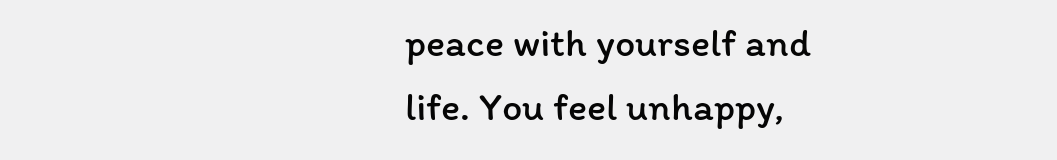peace with yourself and life. You feel unhappy,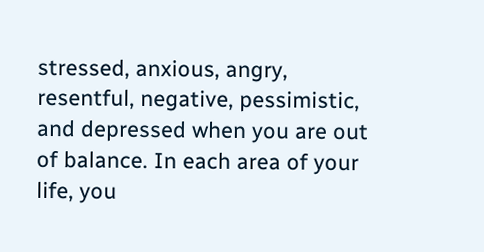stressed, anxious, angry, resentful, negative, pessimistic, and depressed when you are out of balance. In each area of your life, you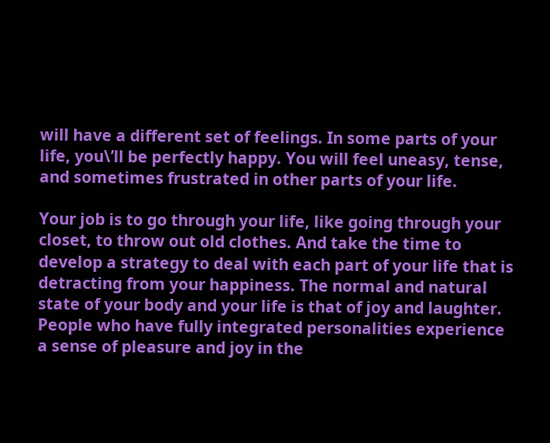will have a different set of feelings. In some parts of your life, you\’ll be perfectly happy. You will feel uneasy, tense, and sometimes frustrated in other parts of your life.

Your job is to go through your life, like going through your closet, to throw out old clothes. And take the time to develop a strategy to deal with each part of your life that is detracting from your happiness. The normal and natural state of your body and your life is that of joy and laughter. People who have fully integrated personalities experience a sense of pleasure and joy in the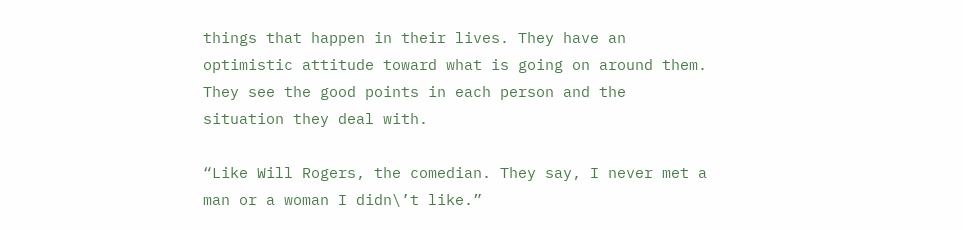things that happen in their lives. They have an optimistic attitude toward what is going on around them. They see the good points in each person and the situation they deal with.

“Like Will Rogers, the comedian. They say, I never met a man or a woman I didn\’t like.”